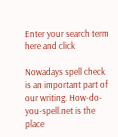Enter your search term here and click

Nowadays spell check is an important part of our writing. How-do-you-spell.net is the place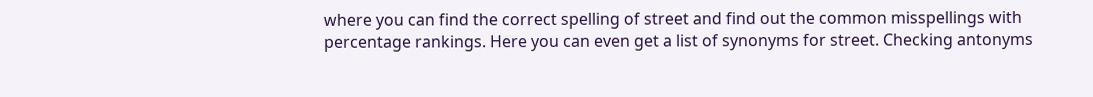where you can find the correct spelling of street and find out the common misspellings with percentage rankings. Here you can even get a list of synonyms for street. Checking antonyms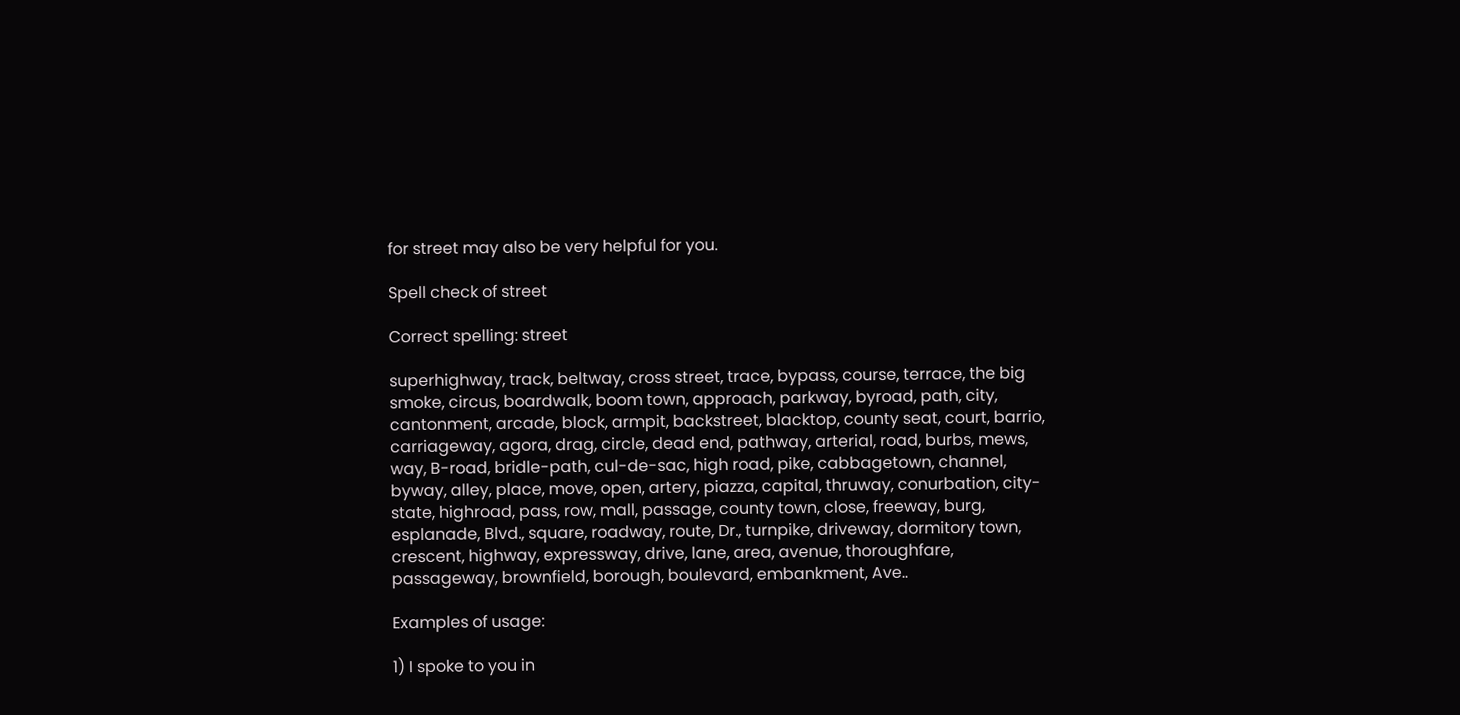for street may also be very helpful for you.

Spell check of street

Correct spelling: street

superhighway, track, beltway, cross street, trace, bypass, course, terrace, the big smoke, circus, boardwalk, boom town, approach, parkway, byroad, path, city, cantonment, arcade, block, armpit, backstreet, blacktop, county seat, court, barrio, carriageway, agora, drag, circle, dead end, pathway, arterial, road, burbs, mews, way, B-road, bridle-path, cul-de-sac, high road, pike, cabbagetown, channel, byway, alley, place, move, open, artery, piazza, capital, thruway, conurbation, city-state, highroad, pass, row, mall, passage, county town, close, freeway, burg, esplanade, Blvd., square, roadway, route, Dr., turnpike, driveway, dormitory town, crescent, highway, expressway, drive, lane, area, avenue, thoroughfare, passageway, brownfield, borough, boulevard, embankment, Ave..

Examples of usage:

1) I spoke to you in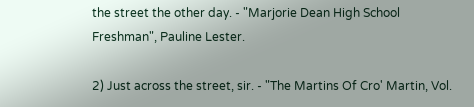the street the other day. - "Marjorie Dean High School Freshman", Pauline Lester.

2) Just across the street, sir. - "The Martins Of Cro' Martin, Vol.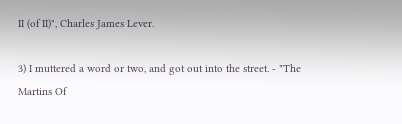II (of II)", Charles James Lever.

3) I muttered a word or two, and got out into the street. - "The Martins Of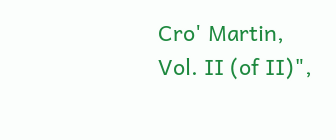Cro' Martin, Vol. II (of II)",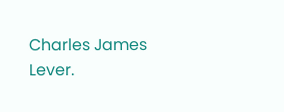Charles James Lever.